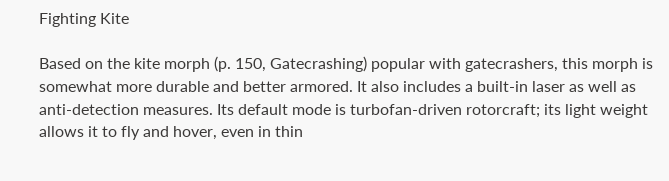Fighting Kite

Based on the kite morph (p. 150, Gatecrashing) popular with gatecrashers, this morph is somewhat more durable and better armored. It also includes a built-in laser as well as anti-detection measures. Its default mode is turbofan-driven rotorcraft; its light weight allows it to fly and hover, even in thin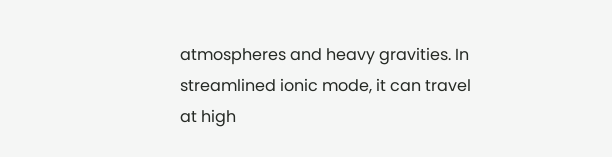atmospheres and heavy gravities. In streamlined ionic mode, it can travel at high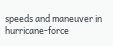speeds and maneuver in hurricane-force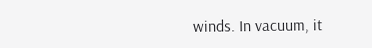winds. In vacuum, it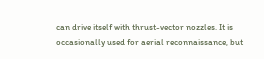can drive itself with thrust-vector nozzles. It is occasionally used for aerial reconnaissance, but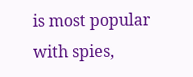is most popular with spies,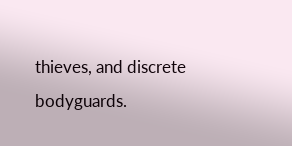thieves, and discrete bodyguards.